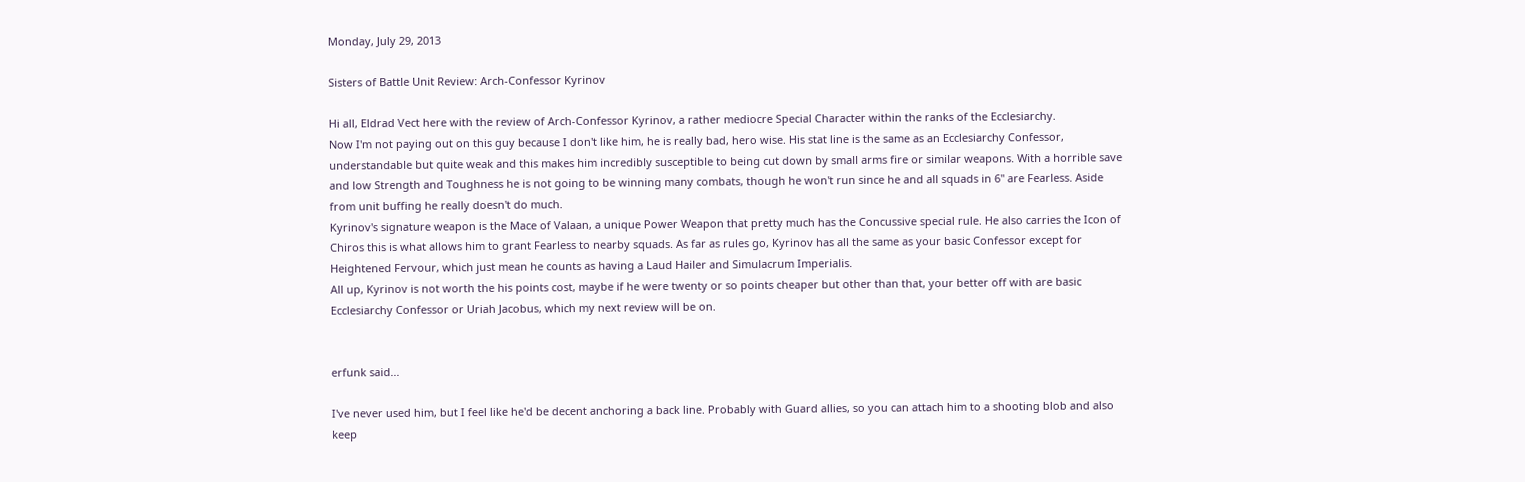Monday, July 29, 2013

Sisters of Battle Unit Review: Arch-Confessor Kyrinov

Hi all, Eldrad Vect here with the review of Arch-Confessor Kyrinov, a rather mediocre Special Character within the ranks of the Ecclesiarchy.
Now I'm not paying out on this guy because I don't like him, he is really bad, hero wise. His stat line is the same as an Ecclesiarchy Confessor, understandable but quite weak and this makes him incredibly susceptible to being cut down by small arms fire or similar weapons. With a horrible save and low Strength and Toughness he is not going to be winning many combats, though he won't run since he and all squads in 6" are Fearless. Aside from unit buffing he really doesn't do much.
Kyrinov's signature weapon is the Mace of Valaan, a unique Power Weapon that pretty much has the Concussive special rule. He also carries the Icon of Chiros this is what allows him to grant Fearless to nearby squads. As far as rules go, Kyrinov has all the same as your basic Confessor except for Heightened Fervour, which just mean he counts as having a Laud Hailer and Simulacrum Imperialis.
All up, Kyrinov is not worth the his points cost, maybe if he were twenty or so points cheaper but other than that, your better off with are basic Ecclesiarchy Confessor or Uriah Jacobus, which my next review will be on.


erfunk said...

I've never used him, but I feel like he'd be decent anchoring a back line. Probably with Guard allies, so you can attach him to a shooting blob and also keep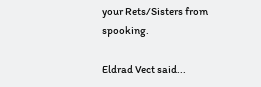your Rets/Sisters from spooking.

Eldrad Vect said...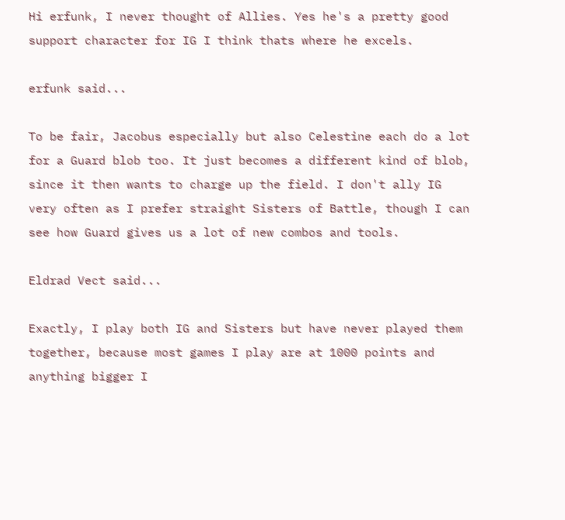Hi erfunk, I never thought of Allies. Yes he's a pretty good support character for IG I think thats where he excels.

erfunk said...

To be fair, Jacobus especially but also Celestine each do a lot for a Guard blob too. It just becomes a different kind of blob, since it then wants to charge up the field. I don't ally IG very often as I prefer straight Sisters of Battle, though I can see how Guard gives us a lot of new combos and tools.

Eldrad Vect said...

Exactly, I play both IG and Sisters but have never played them together, because most games I play are at 1000 points and anything bigger I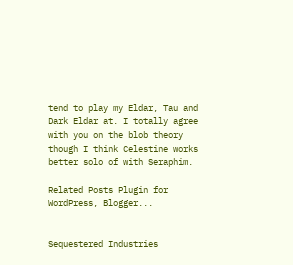tend to play my Eldar, Tau and Dark Eldar at. I totally agree with you on the blob theory though I think Celestine works better solo of with Seraphim.

Related Posts Plugin for WordPress, Blogger...


Sequestered Industries